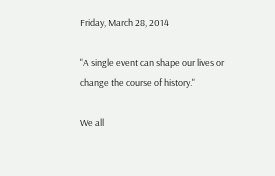Friday, March 28, 2014

"A single event can shape our lives or
change the course of history."

We all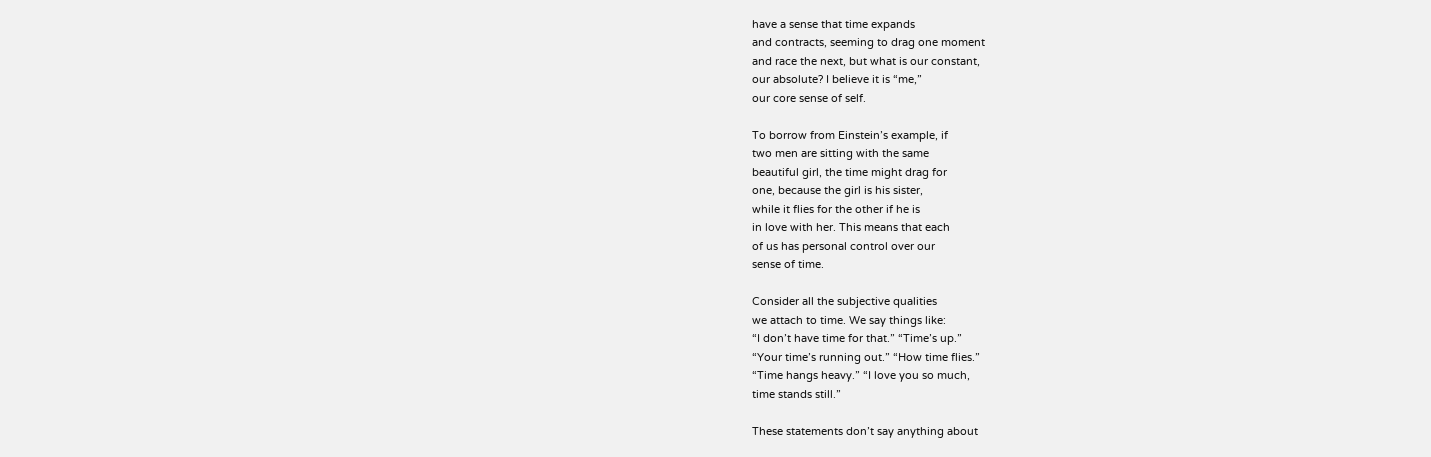have a sense that time expands
and contracts, seeming to drag one moment
and race the next, but what is our constant,
our absolute? I believe it is “me,”
our core sense of self.

To borrow from Einstein’s example, if
two men are sitting with the same
beautiful girl, the time might drag for
one, because the girl is his sister,
while it flies for the other if he is
in love with her. This means that each
of us has personal control over our
sense of time.

Consider all the subjective qualities
we attach to time. We say things like:
“I don’t have time for that.” “Time’s up.”
“Your time’s running out.” “How time flies.”
“Time hangs heavy.” “I love you so much,
time stands still.”

These statements don’t say anything about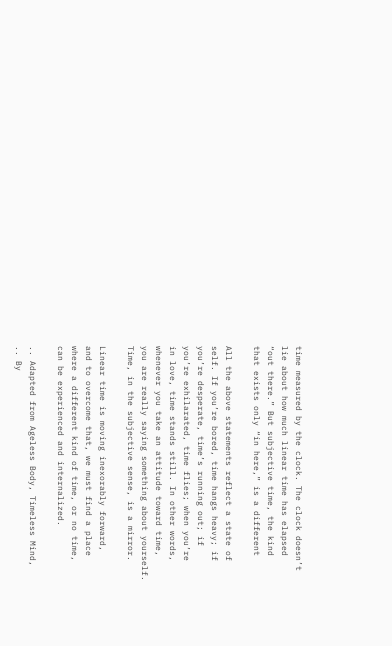time measured by the clock. The clock doesn’t
lie about how much linear time has elapsed
“out there.” But subjective time, the kind
that exists only “in here,” is a different

All the above statements reflect a state of
self. If you’re bored, time hangs heavy; if
you’re desperate, time’s running out; if
you’re exhilarated, time flies; when you’re
in love, time stands still. In other words,
whenever you take an attitude toward time,
you are really saying something about yourself.
Time, in the subjective sense, is a mirror.

Linear time is moving inexorably forward,
and to overcome that, we must find a place
where a different kind of time, or no time,
can be experienced and internalized.

.. Adapted from Ageless Body, Timeless Mind,
.. By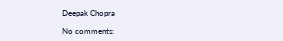Deepak Chopra

No comments: